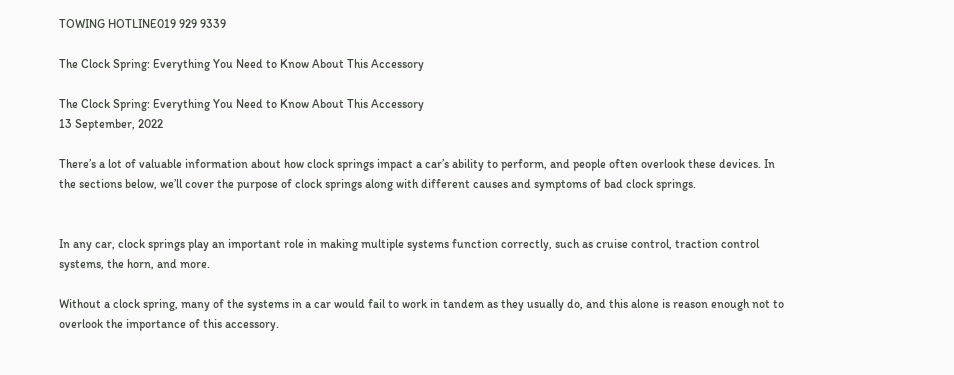TOWING HOTLINE019 929 9339

The Clock Spring: Everything You Need to Know About This Accessory

The Clock Spring: Everything You Need to Know About This Accessory
13 September, 2022

There’s a lot of valuable information about how clock springs impact a car’s ability to perform, and people often overlook these devices. In the sections below, we’ll cover the purpose of clock springs along with different causes and symptoms of bad clock springs.


In any car, clock springs play an important role in making multiple systems function correctly, such as cruise control, traction control systems, the horn, and more.

Without a clock spring, many of the systems in a car would fail to work in tandem as they usually do, and this alone is reason enough not to overlook the importance of this accessory.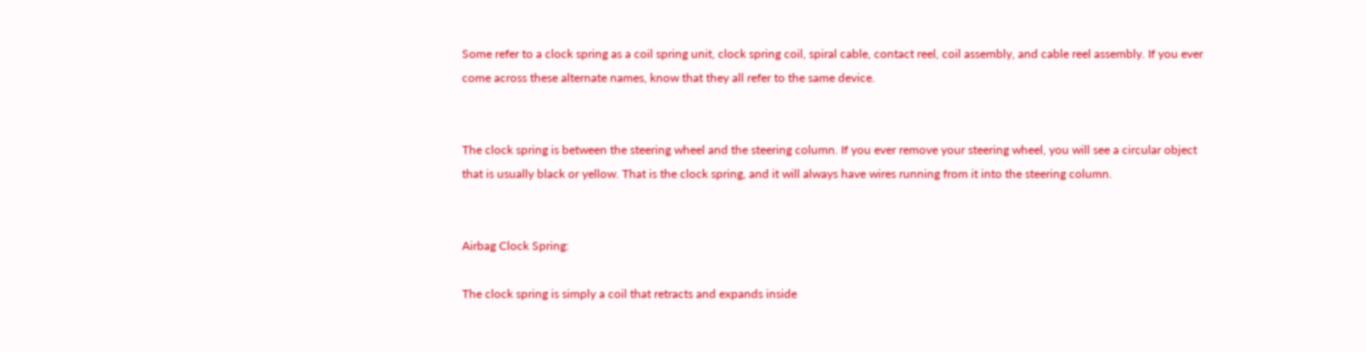Some refer to a clock spring as a coil spring unit, clock spring coil, spiral cable, contact reel, coil assembly, and cable reel assembly. If you ever come across these alternate names, know that they all refer to the same device.


The clock spring is between the steering wheel and the steering column. If you ever remove your steering wheel, you will see a circular object that is usually black or yellow. That is the clock spring, and it will always have wires running from it into the steering column.


Airbag Clock Spring:

The clock spring is simply a coil that retracts and expands inside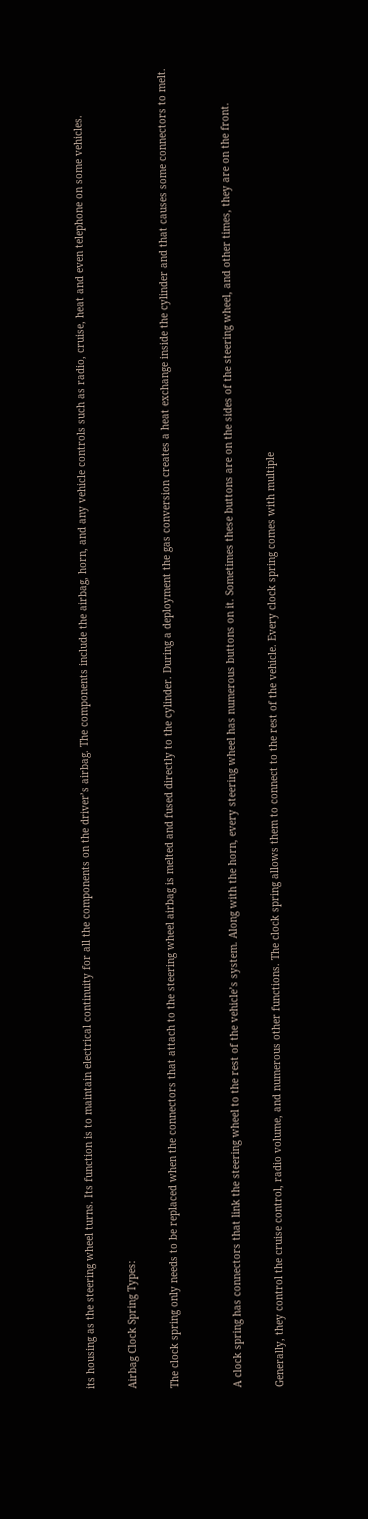its housing as the steering wheel turns. Its function is to maintain electrical continuity for all the components on the driver’s airbag. The components include the airbag, horn, and any vehicle controls such as radio, cruise, heat and even telephone on some vehicles.

Airbag Clock Spring Types:

The clock spring only needs to be replaced when the connectors that attach to the steering wheel airbag is melted and fused directly to the cylinder. During a deployment the gas conversion creates a heat exchange inside the cylinder and that causes some connectors to melt.


A clock spring has connectors that link the steering wheel to the rest of the vehicle’s system. Along with the horn, every steering wheel has numerous buttons on it. Sometimes these buttons are on the sides of the steering wheel, and other times, they are on the front.

Generally, they control the cruise control, radio volume, and numerous other functions. The clock spring allows them to connect to the rest of the vehicle. Every clock spring comes with multiple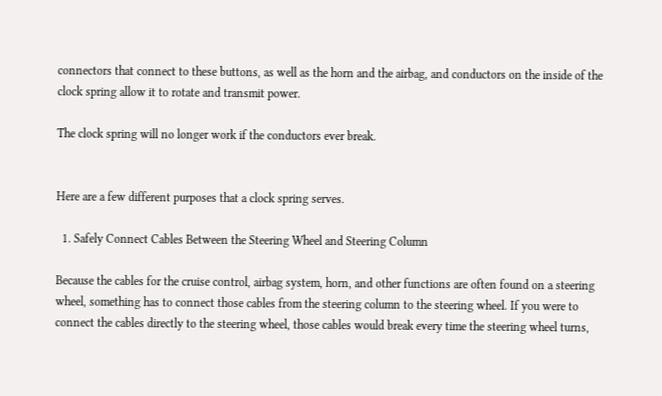connectors that connect to these buttons, as well as the horn and the airbag, and conductors on the inside of the clock spring allow it to rotate and transmit power.

The clock spring will no longer work if the conductors ever break.


Here are a few different purposes that a clock spring serves.

  1. Safely Connect Cables Between the Steering Wheel and Steering Column

Because the cables for the cruise control, airbag system, horn, and other functions are often found on a steering wheel, something has to connect those cables from the steering column to the steering wheel. If you were to connect the cables directly to the steering wheel, those cables would break every time the steering wheel turns,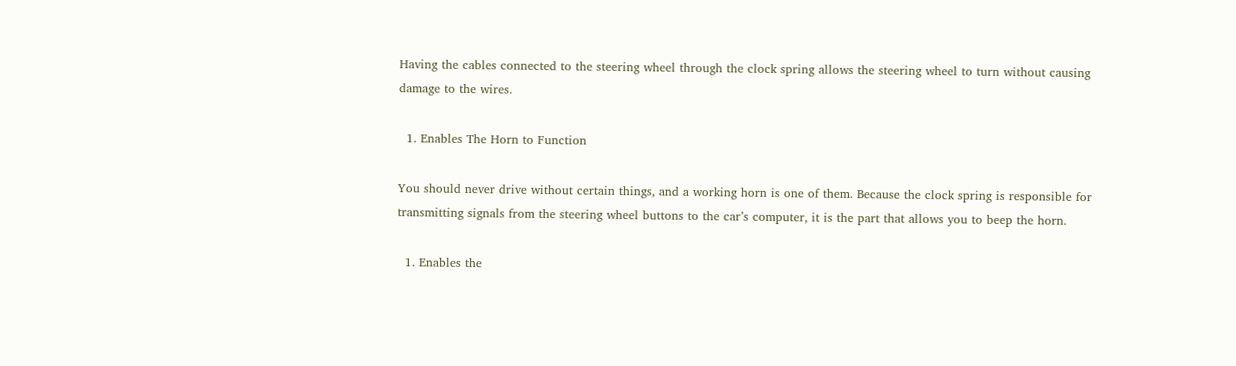Having the cables connected to the steering wheel through the clock spring allows the steering wheel to turn without causing damage to the wires.

  1. Enables The Horn to Function

You should never drive without certain things, and a working horn is one of them. Because the clock spring is responsible for transmitting signals from the steering wheel buttons to the car’s computer, it is the part that allows you to beep the horn.

  1. Enables the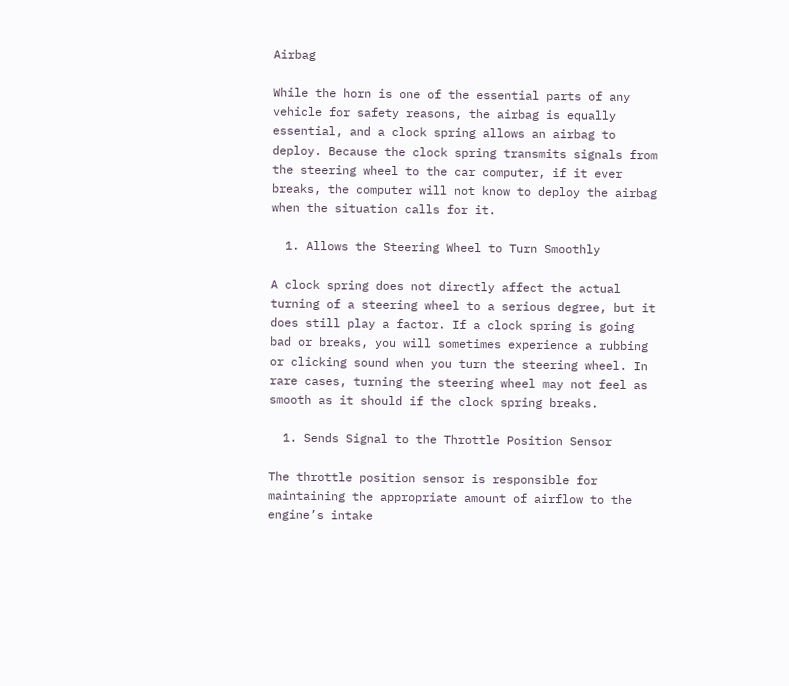Airbag

While the horn is one of the essential parts of any vehicle for safety reasons, the airbag is equally essential, and a clock spring allows an airbag to deploy. Because the clock spring transmits signals from the steering wheel to the car computer, if it ever breaks, the computer will not know to deploy the airbag when the situation calls for it.

  1. Allows the Steering Wheel to Turn Smoothly

A clock spring does not directly affect the actual turning of a steering wheel to a serious degree, but it does still play a factor. If a clock spring is going bad or breaks, you will sometimes experience a rubbing or clicking sound when you turn the steering wheel. In rare cases, turning the steering wheel may not feel as smooth as it should if the clock spring breaks.

  1. Sends Signal to the Throttle Position Sensor

The throttle position sensor is responsible for maintaining the appropriate amount of airflow to the engine’s intake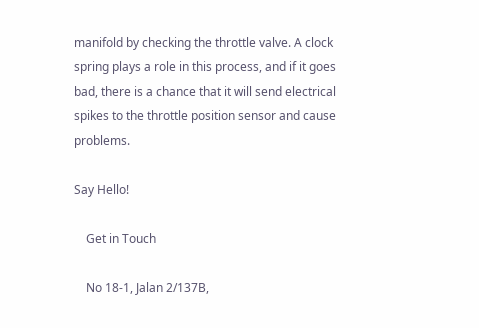manifold by checking the throttle valve. A clock spring plays a role in this process, and if it goes bad, there is a chance that it will send electrical spikes to the throttle position sensor and cause problems.

Say Hello!

    Get in Touch

    No 18-1, Jalan 2/137B,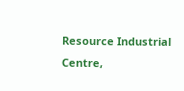Resource Industrial Centre,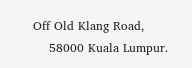Off Old Klang Road,
    58000 Kuala Lumpur.